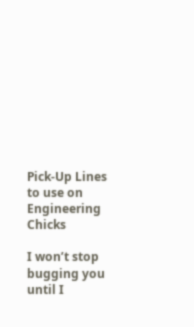Pick-Up Lines to use on Engineering Chicks

I won’t stop bugging you until I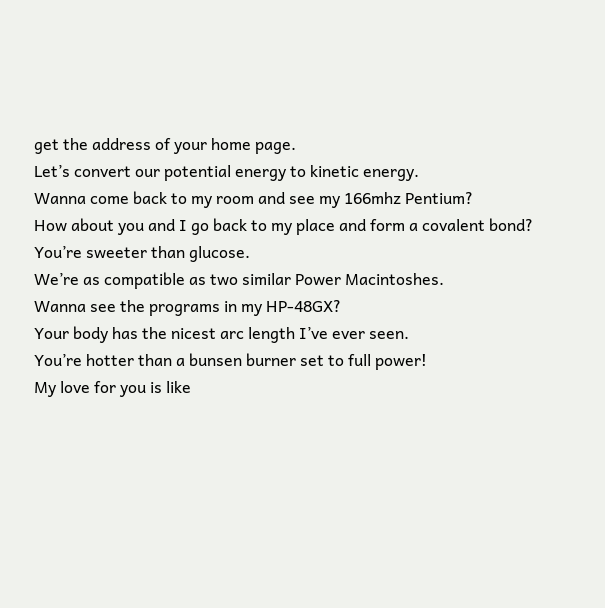get the address of your home page.
Let’s convert our potential energy to kinetic energy.
Wanna come back to my room and see my 166mhz Pentium?
How about you and I go back to my place and form a covalent bond?
You’re sweeter than glucose.
We’re as compatible as two similar Power Macintoshes.
Wanna see the programs in my HP-48GX?
Your body has the nicest arc length I’ve ever seen.
You’re hotter than a bunsen burner set to full power!
My love for you is like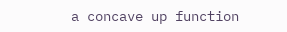a concave up function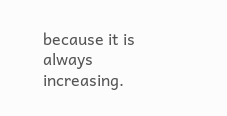because it is always increasing.